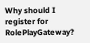Why should I register for RolePlayGateway?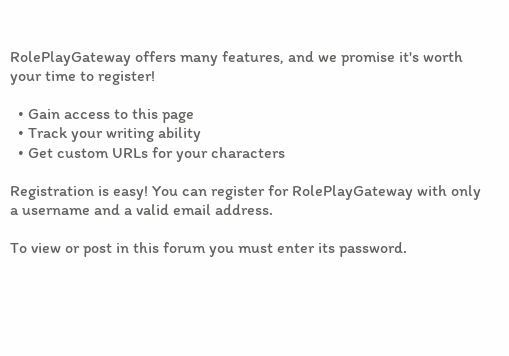RolePlayGateway offers many features, and we promise it's worth your time to register!

  • Gain access to this page
  • Track your writing ability
  • Get custom URLs for your characters

Registration is easy! You can register for RolePlayGateway with only a username and a valid email address.

To view or post in this forum you must enter its password.